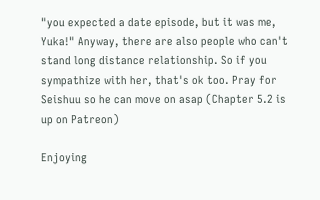"you expected a date episode, but it was me, Yuka!" Anyway, there are also people who can't stand long distance relationship. So if you sympathize with her, that's ok too. Pray for Seishuu so he can move on asap (Chapter 5.2 is up on Patreon)

Enjoying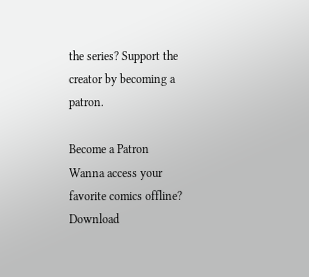the series? Support the creator by becoming a patron.

Become a Patron
Wanna access your favorite comics offline? Download